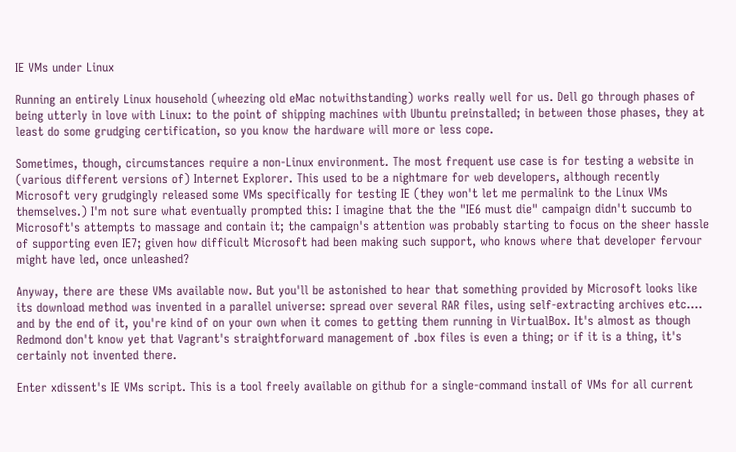IE VMs under Linux

Running an entirely Linux household (wheezing old eMac notwithstanding) works really well for us. Dell go through phases of being utterly in love with Linux: to the point of shipping machines with Ubuntu preinstalled; in between those phases, they at least do some grudging certification, so you know the hardware will more or less cope.

Sometimes, though, circumstances require a non-Linux environment. The most frequent use case is for testing a website in (various different versions of) Internet Explorer. This used to be a nightmare for web developers, although recently Microsoft very grudgingly released some VMs specifically for testing IE (they won't let me permalink to the Linux VMs themselves.) I'm not sure what eventually prompted this: I imagine that the the "IE6 must die" campaign didn't succumb to Microsoft's attempts to massage and contain it; the campaign's attention was probably starting to focus on the sheer hassle of supporting even IE7; given how difficult Microsoft had been making such support, who knows where that developer fervour might have led, once unleashed?

Anyway, there are these VMs available now. But you'll be astonished to hear that something provided by Microsoft looks like its download method was invented in a parallel universe: spread over several RAR files, using self-extracting archives etc.... and by the end of it, you're kind of on your own when it comes to getting them running in VirtualBox. It's almost as though Redmond don't know yet that Vagrant's straightforward management of .box files is even a thing; or if it is a thing, it's certainly not invented there.

Enter xdissent's IE VMs script. This is a tool freely available on github for a single-command install of VMs for all current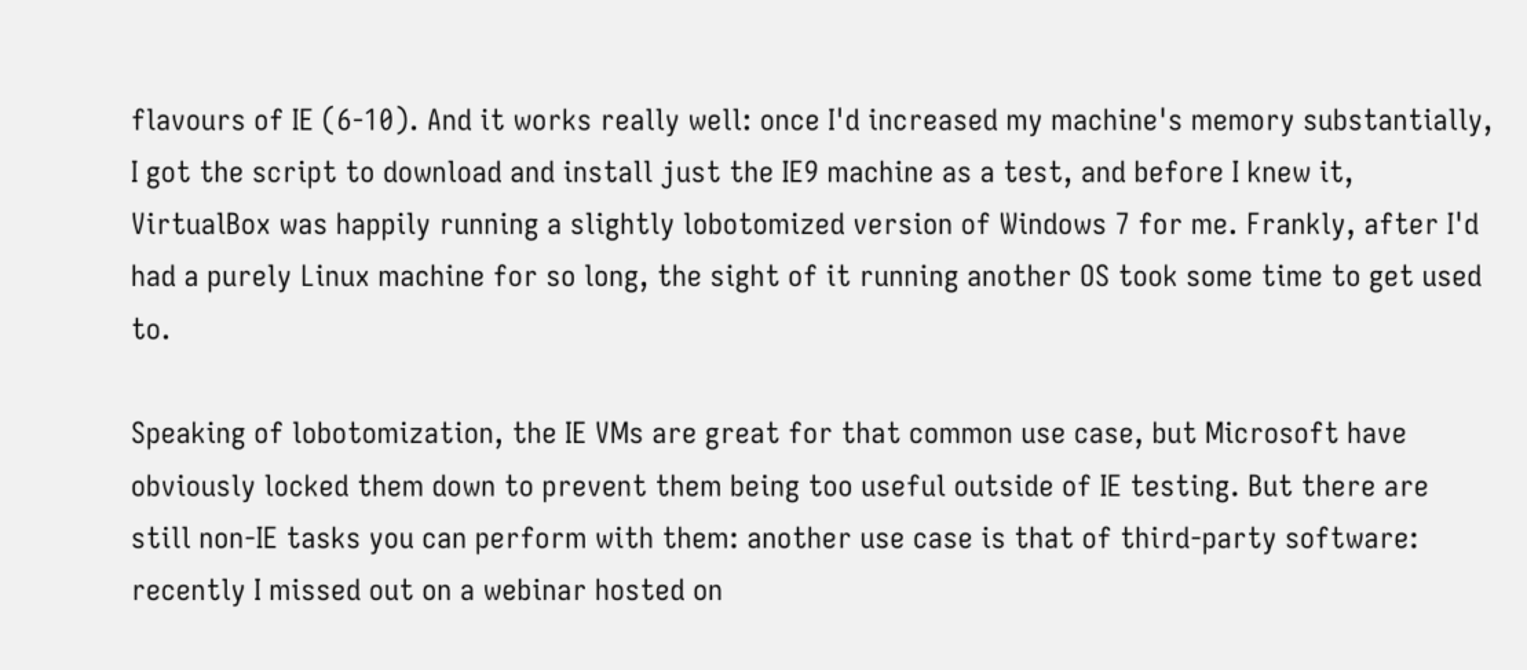flavours of IE (6-10). And it works really well: once I'd increased my machine's memory substantially, I got the script to download and install just the IE9 machine as a test, and before I knew it, VirtualBox was happily running a slightly lobotomized version of Windows 7 for me. Frankly, after I'd had a purely Linux machine for so long, the sight of it running another OS took some time to get used to.

Speaking of lobotomization, the IE VMs are great for that common use case, but Microsoft have obviously locked them down to prevent them being too useful outside of IE testing. But there are still non-IE tasks you can perform with them: another use case is that of third-party software: recently I missed out on a webinar hosted on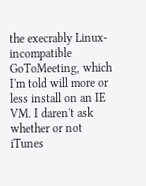the execrably Linux-incompatible GoToMeeting, which I'm told will more or less install on an IE VM. I daren't ask whether or not iTunes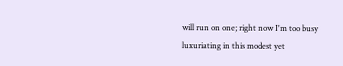will run on one; right now I'm too busy luxuriating in this modest yet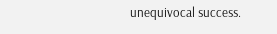unequivocal success.